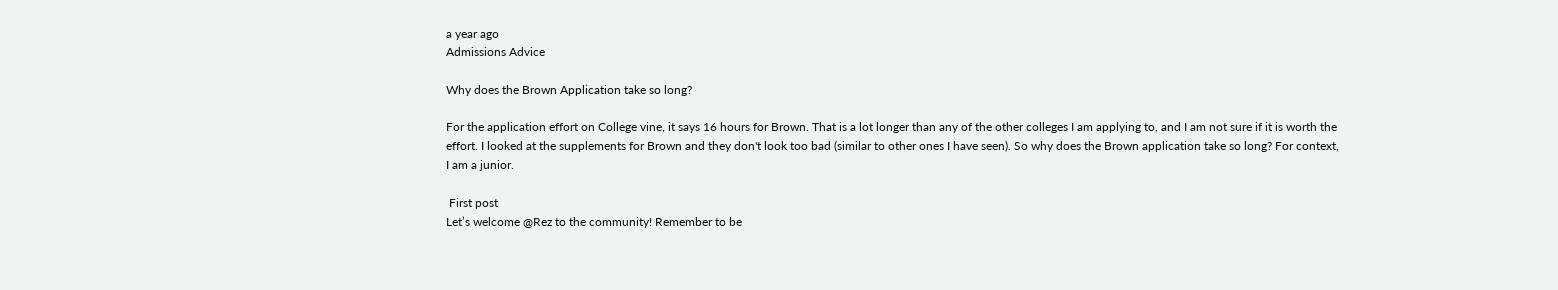a year ago
Admissions Advice

Why does the Brown Application take so long?

For the application effort on College vine, it says 16 hours for Brown. That is a lot longer than any of the other colleges I am applying to, and I am not sure if it is worth the effort. I looked at the supplements for Brown and they don't look too bad (similar to other ones I have seen). So why does the Brown application take so long? For context, I am a junior.

 First post
Let’s welcome @Rez to the community! Remember to be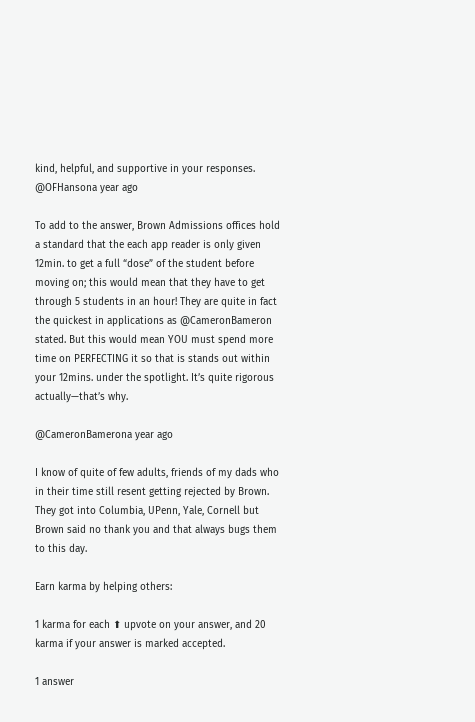kind, helpful, and supportive in your responses.
@OFHansona year ago

To add to the answer, Brown Admissions offices hold a standard that the each app reader is only given 12min. to get a full “dose” of the student before moving on; this would mean that they have to get through 5 students in an hour! They are quite in fact the quickest in applications as @CameronBameron stated. But this would mean YOU must spend more time on PERFECTING it so that is stands out within your 12mins. under the spotlight. It’s quite rigorous actually—that’s why.

@CameronBamerona year ago

I know of quite of few adults, friends of my dads who in their time still resent getting rejected by Brown. They got into Columbia, UPenn, Yale, Cornell but Brown said no thank you and that always bugs them to this day.

Earn karma by helping others:

1 karma for each ⬆ upvote on your answer, and 20 karma if your answer is marked accepted.

1 answer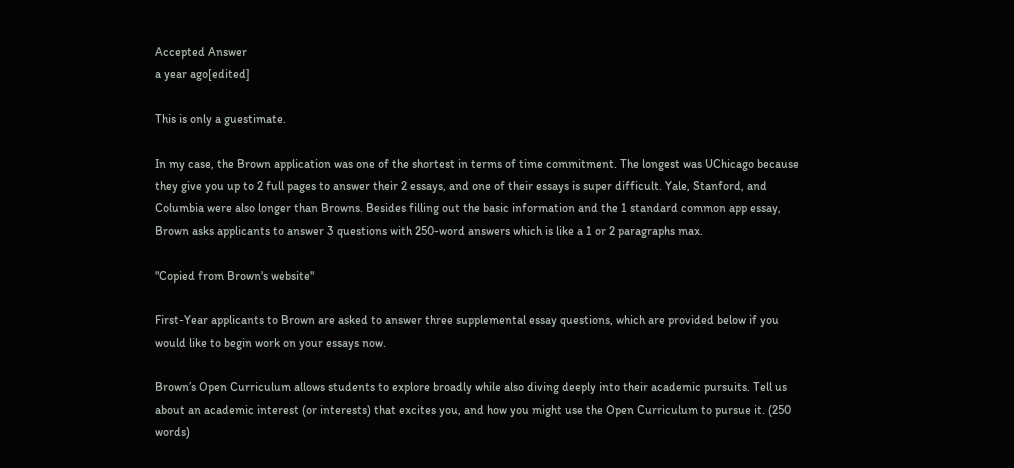Accepted Answer
a year ago[edited]

This is only a guestimate.

In my case, the Brown application was one of the shortest in terms of time commitment. The longest was UChicago because they give you up to 2 full pages to answer their 2 essays, and one of their essays is super difficult. Yale, Stanford, and Columbia were also longer than Browns. Besides filling out the basic information and the 1 standard common app essay, Brown asks applicants to answer 3 questions with 250-word answers which is like a 1 or 2 paragraphs max.

"Copied from Brown's website"

First-Year applicants to Brown are asked to answer three supplemental essay questions, which are provided below if you would like to begin work on your essays now.

Brown’s Open Curriculum allows students to explore broadly while also diving deeply into their academic pursuits. Tell us about an academic interest (or interests) that excites you, and how you might use the Open Curriculum to pursue it. (250 words)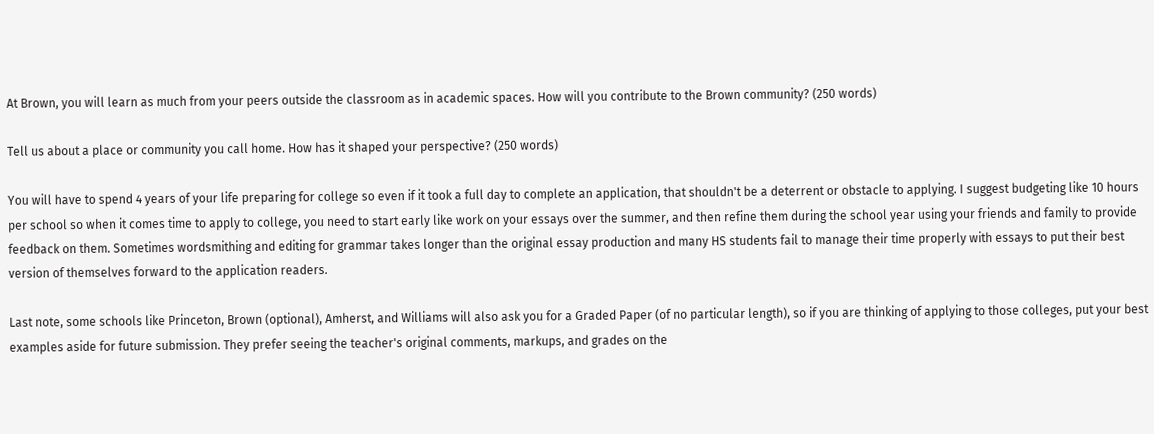At Brown, you will learn as much from your peers outside the classroom as in academic spaces. How will you contribute to the Brown community? (250 words)

Tell us about a place or community you call home. How has it shaped your perspective? (250 words)

You will have to spend 4 years of your life preparing for college so even if it took a full day to complete an application, that shouldn't be a deterrent or obstacle to applying. I suggest budgeting like 10 hours per school so when it comes time to apply to college, you need to start early like work on your essays over the summer, and then refine them during the school year using your friends and family to provide feedback on them. Sometimes wordsmithing and editing for grammar takes longer than the original essay production and many HS students fail to manage their time properly with essays to put their best version of themselves forward to the application readers.

Last note, some schools like Princeton, Brown (optional), Amherst, and Williams will also ask you for a Graded Paper (of no particular length), so if you are thinking of applying to those colleges, put your best examples aside for future submission. They prefer seeing the teacher's original comments, markups, and grades on the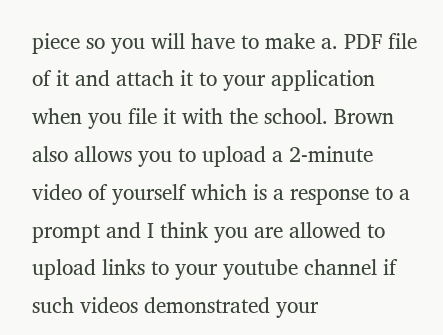piece so you will have to make a. PDF file of it and attach it to your application when you file it with the school. Brown also allows you to upload a 2-minute video of yourself which is a response to a prompt and I think you are allowed to upload links to your youtube channel if such videos demonstrated your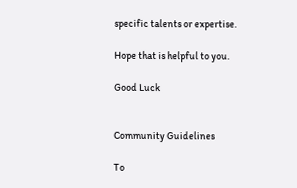specific talents or expertise.

Hope that is helpful to you.

Good Luck


Community Guidelines

To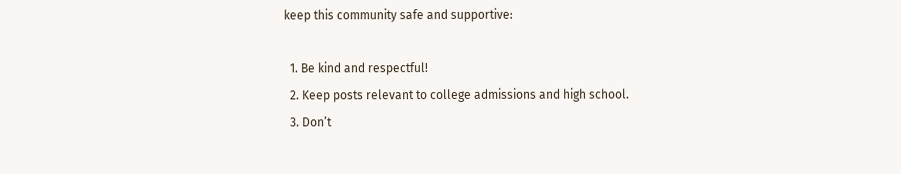keep this community safe and supportive:

  1. Be kind and respectful!
  2. Keep posts relevant to college admissions and high school.
  3. Don’t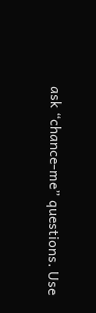ask “chance-me” questions. Use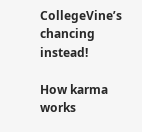CollegeVine’s chancing instead!

How karma works